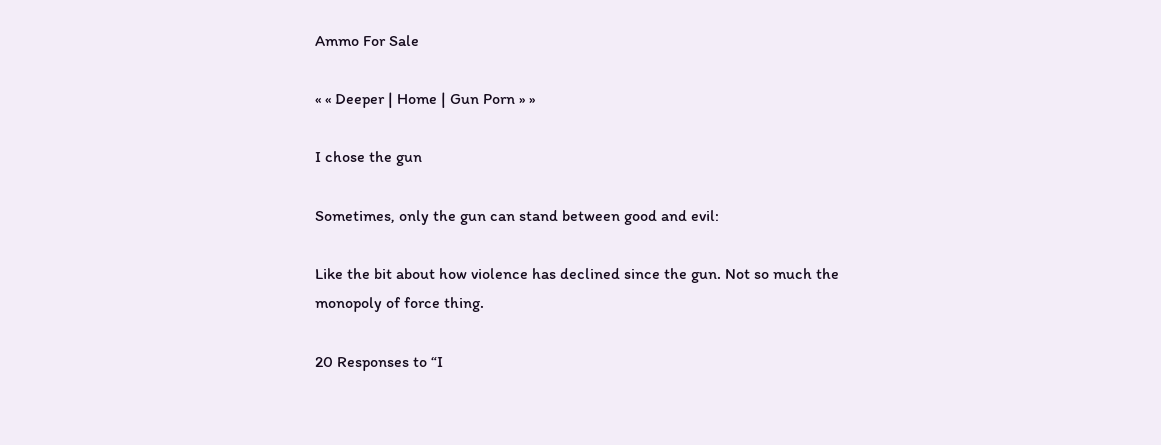Ammo For Sale

« « Deeper | Home | Gun Porn » »

I chose the gun

Sometimes, only the gun can stand between good and evil:

Like the bit about how violence has declined since the gun. Not so much the monopoly of force thing.

20 Responses to “I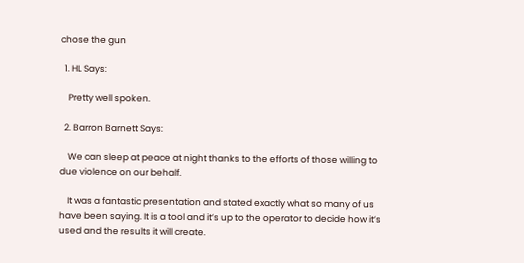chose the gun

  1. HL Says:

    Pretty well spoken.

  2. Barron Barnett Says:

    We can sleep at peace at night thanks to the efforts of those willing to due violence on our behalf.

    It was a fantastic presentation and stated exactly what so many of us have been saying. It is a tool and it’s up to the operator to decide how it’s used and the results it will create.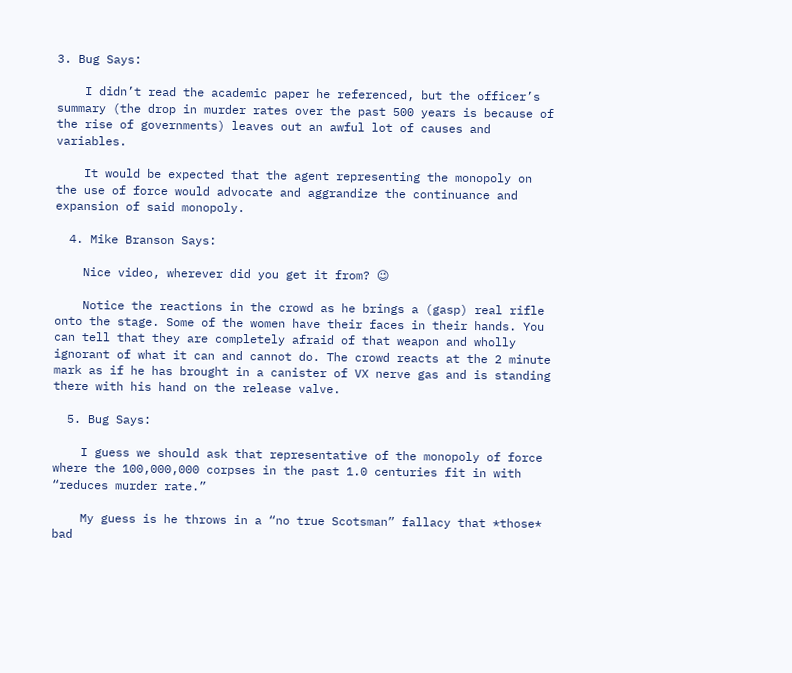3. Bug Says:

    I didn’t read the academic paper he referenced, but the officer’s summary (the drop in murder rates over the past 500 years is because of the rise of governments) leaves out an awful lot of causes and variables.

    It would be expected that the agent representing the monopoly on the use of force would advocate and aggrandize the continuance and expansion of said monopoly.

  4. Mike Branson Says:

    Nice video, wherever did you get it from? 😉

    Notice the reactions in the crowd as he brings a (gasp) real rifle onto the stage. Some of the women have their faces in their hands. You can tell that they are completely afraid of that weapon and wholly ignorant of what it can and cannot do. The crowd reacts at the 2 minute mark as if he has brought in a canister of VX nerve gas and is standing there with his hand on the release valve.

  5. Bug Says:

    I guess we should ask that representative of the monopoly of force where the 100,000,000 corpses in the past 1.0 centuries fit in with “reduces murder rate.”

    My guess is he throws in a “no true Scotsman” fallacy that *those* bad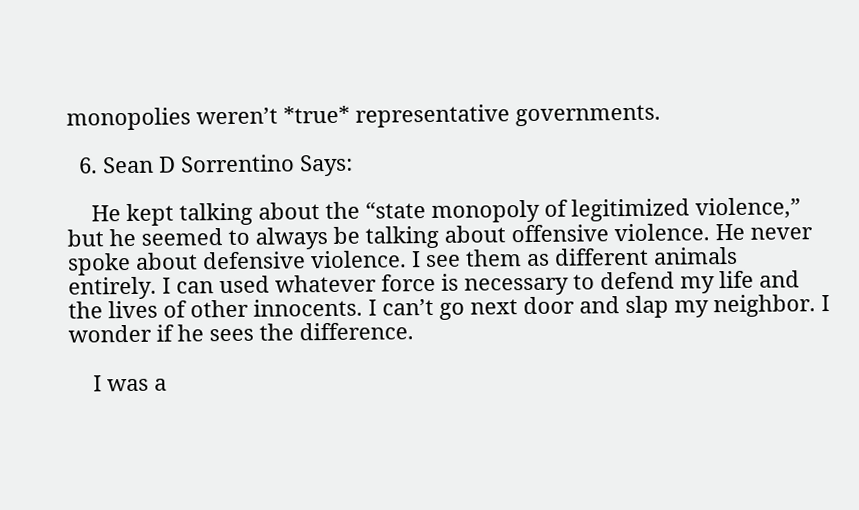monopolies weren’t *true* representative governments.

  6. Sean D Sorrentino Says:

    He kept talking about the “state monopoly of legitimized violence,” but he seemed to always be talking about offensive violence. He never spoke about defensive violence. I see them as different animals entirely. I can used whatever force is necessary to defend my life and the lives of other innocents. I can’t go next door and slap my neighbor. I wonder if he sees the difference.

    I was a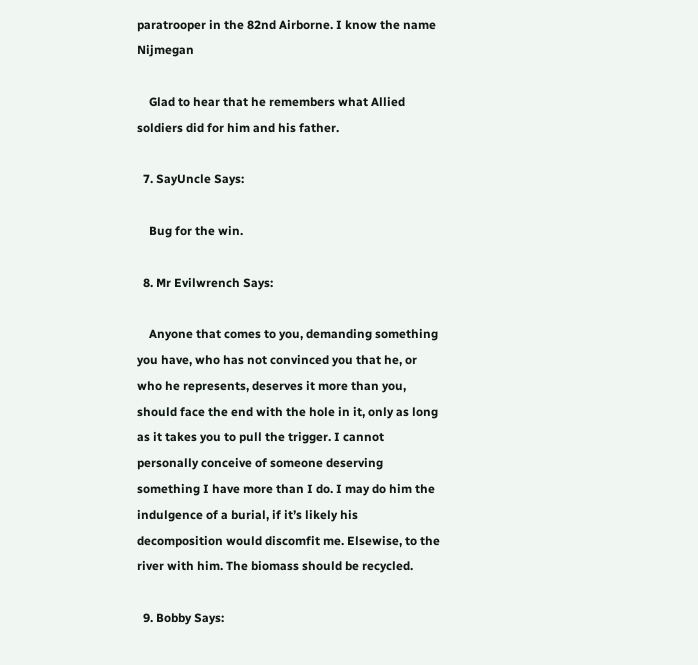paratrooper in the 82nd Airborne. I know the name Nijmegan

    Glad to hear that he remembers what Allied soldiers did for him and his father.

  7. SayUncle Says:

    Bug for the win.

  8. Mr Evilwrench Says:

    Anyone that comes to you, demanding something you have, who has not convinced you that he, or who he represents, deserves it more than you, should face the end with the hole in it, only as long as it takes you to pull the trigger. I cannot personally conceive of someone deserving something I have more than I do. I may do him the indulgence of a burial, if it’s likely his decomposition would discomfit me. Elsewise, to the river with him. The biomass should be recycled.

  9. Bobby Says: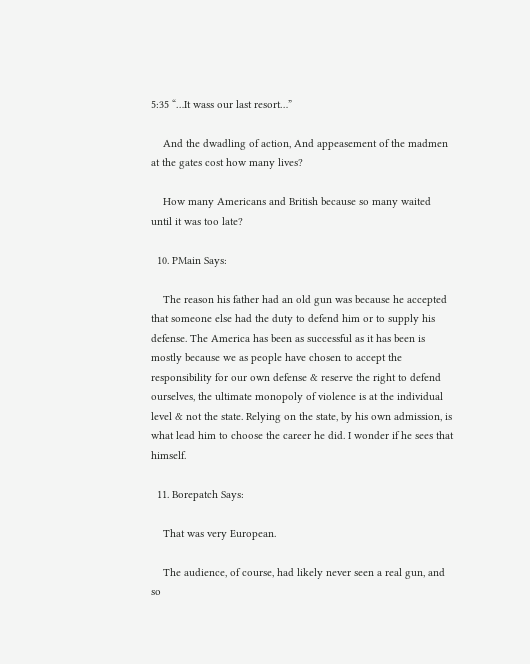5:35 “…It wass our last resort…”

    And the dwadling of action, And appeasement of the madmen at the gates cost how many lives?

    How many Americans and British because so many waited until it was too late?

  10. PMain Says:

    The reason his father had an old gun was because he accepted that someone else had the duty to defend him or to supply his defense. The America has been as successful as it has been is mostly because we as people have chosen to accept the responsibility for our own defense & reserve the right to defend ourselves, the ultimate monopoly of violence is at the individual level & not the state. Relying on the state, by his own admission, is what lead him to choose the career he did. I wonder if he sees that himself.

  11. Borepatch Says:

    That was very European.

    The audience, of course, had likely never seen a real gun, and so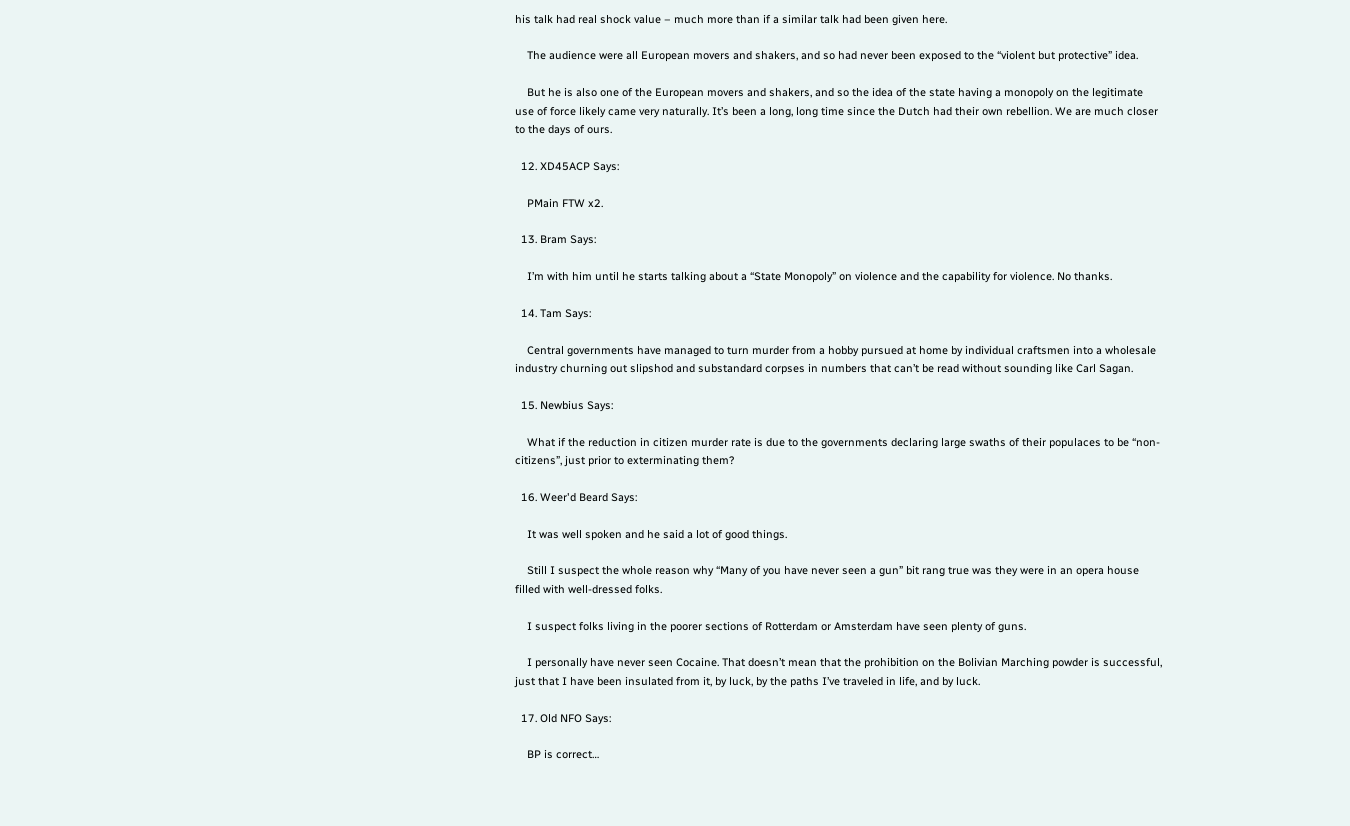his talk had real shock value – much more than if a similar talk had been given here.

    The audience were all European movers and shakers, and so had never been exposed to the “violent but protective” idea.

    But he is also one of the European movers and shakers, and so the idea of the state having a monopoly on the legitimate use of force likely came very naturally. It’s been a long, long time since the Dutch had their own rebellion. We are much closer to the days of ours.

  12. XD45ACP Says:

    PMain FTW x2.

  13. Bram Says:

    I’m with him until he starts talking about a “State Monopoly” on violence and the capability for violence. No thanks.

  14. Tam Says:

    Central governments have managed to turn murder from a hobby pursued at home by individual craftsmen into a wholesale industry churning out slipshod and substandard corpses in numbers that can’t be read without sounding like Carl Sagan.

  15. Newbius Says:

    What if the reduction in citizen murder rate is due to the governments declaring large swaths of their populaces to be “non-citizens”, just prior to exterminating them?

  16. Weer'd Beard Says:

    It was well spoken and he said a lot of good things.

    Still I suspect the whole reason why “Many of you have never seen a gun” bit rang true was they were in an opera house filled with well-dressed folks.

    I suspect folks living in the poorer sections of Rotterdam or Amsterdam have seen plenty of guns.

    I personally have never seen Cocaine. That doesn’t mean that the prohibition on the Bolivian Marching powder is successful, just that I have been insulated from it, by luck, by the paths I’ve traveled in life, and by luck.

  17. Old NFO Says:

    BP is correct…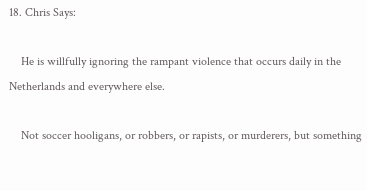18. Chris Says:

    He is willfully ignoring the rampant violence that occurs daily in the Netherlands and everywhere else.

    Not soccer hooligans, or robbers, or rapists, or murderers, but something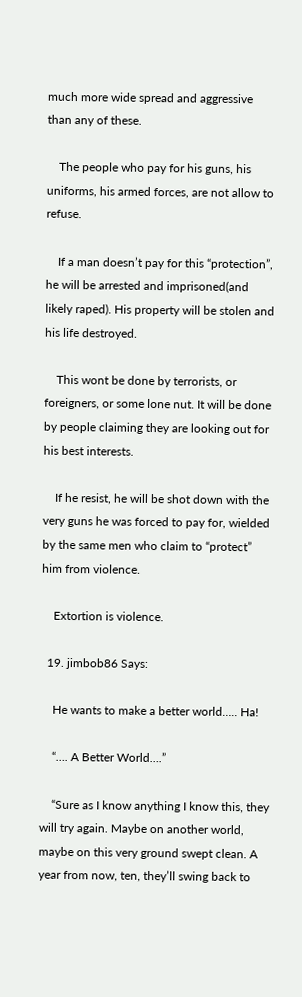much more wide spread and aggressive than any of these.

    The people who pay for his guns, his uniforms, his armed forces, are not allow to refuse.

    If a man doesn’t pay for this “protection”, he will be arrested and imprisoned(and likely raped). His property will be stolen and his life destroyed.

    This wont be done by terrorists, or foreigners, or some lone nut. It will be done by people claiming they are looking out for his best interests.

    If he resist, he will be shot down with the very guns he was forced to pay for, wielded by the same men who claim to “protect” him from violence.

    Extortion is violence.

  19. jimbob86 Says:

    He wants to make a better world….. Ha!

    “…. A Better World….”

    “Sure as I know anything I know this, they will try again. Maybe on another world, maybe on this very ground swept clean. A year from now, ten, they’ll swing back to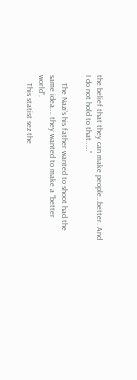the belief that they can make people…better. And I do not hold to that……”

    The Nazi’s his father wanted to shoot had the same idea…. they wanted to make a “better world”.
    This statist sez the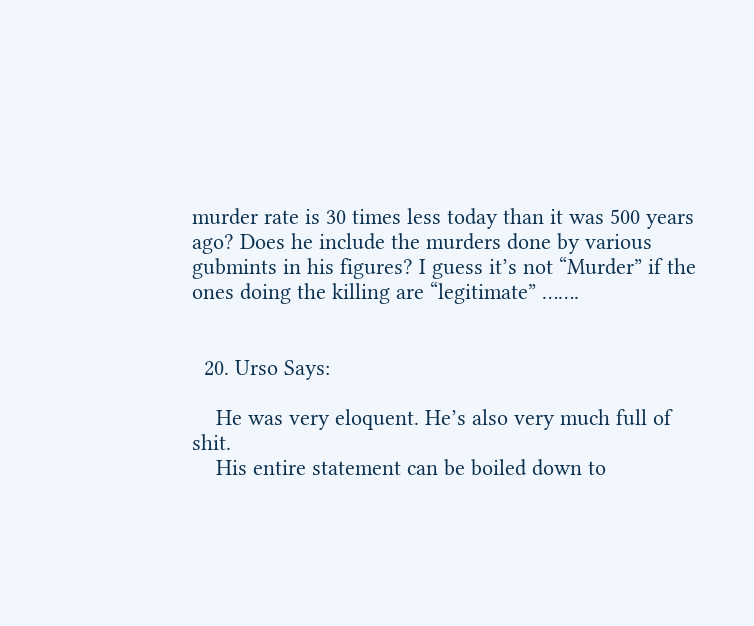murder rate is 30 times less today than it was 500 years ago? Does he include the murders done by various gubmints in his figures? I guess it’s not “Murder” if the ones doing the killing are “legitimate” …….


  20. Urso Says:

    He was very eloquent. He’s also very much full of shit.
    His entire statement can be boiled down to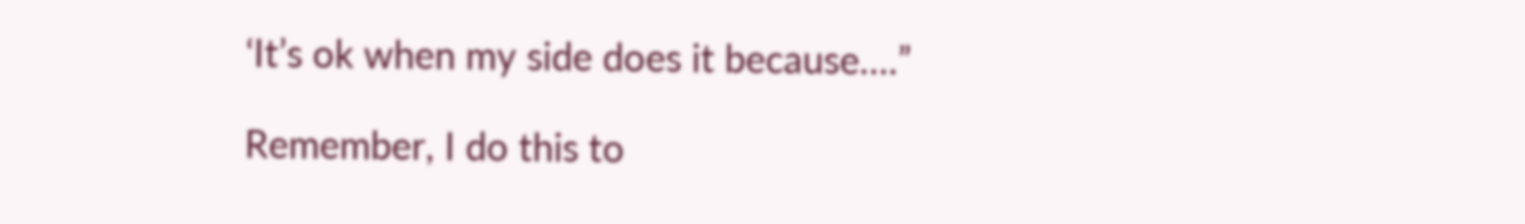‘It’s ok when my side does it because….”

Remember, I do this to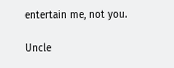entertain me, not you.

Uncle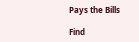Pays the Bills

Find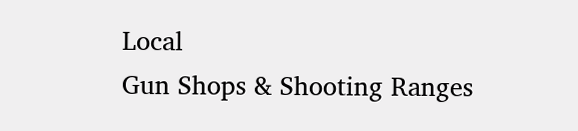Local
Gun Shops & Shooting Ranges